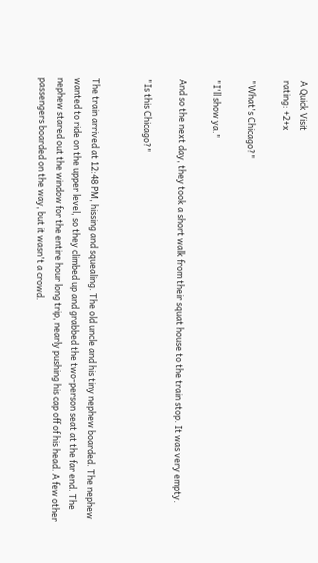A Quick Visit
rating: +2+x

"What's Chicago?"

"I'll show ya."

And so the next day, they took a short walk from their squat house to the train stop. It was very empty.

"Is this Chicago?"


The train arrived at 12:48 PM, hissing and squealing. The old uncle and his tiny nephew boarded. The nephew wanted to ride on the upper level, so they climbed up and grabbed the two-person seat at the far end. The nephew stared out the window for the entire hour long trip, nearly pushing his cap off of his head. A few other passengers boarded on the way, but it wasn't a crowd.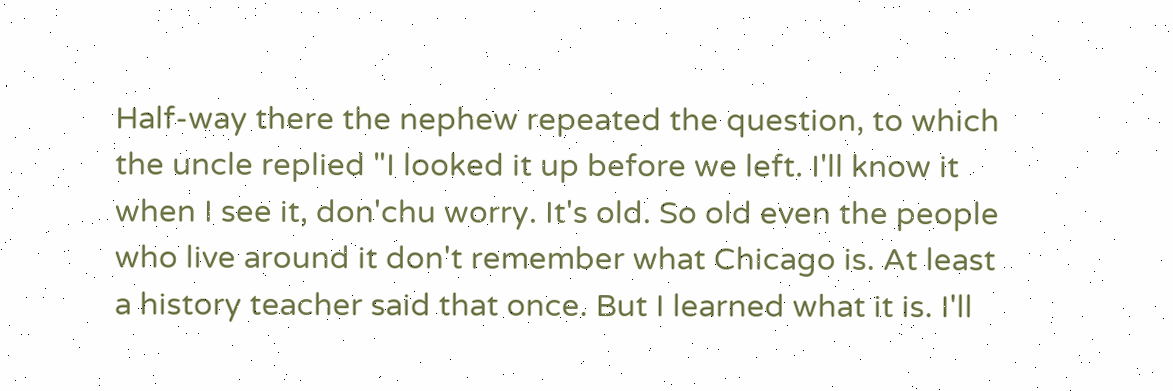Half-way there the nephew repeated the question, to which the uncle replied "I looked it up before we left. I'll know it when I see it, don'chu worry. It's old. So old even the people who live around it don't remember what Chicago is. At least a history teacher said that once. But I learned what it is. I'll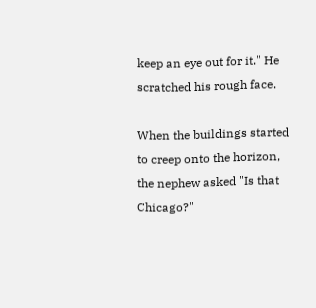keep an eye out for it." He scratched his rough face.

When the buildings started to creep onto the horizon, the nephew asked "Is that Chicago?"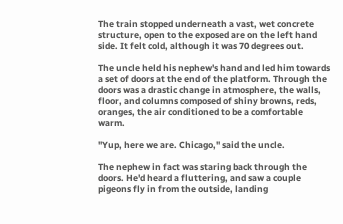The train stopped underneath a vast, wet concrete structure, open to the exposed are on the left hand side. It felt cold, although it was 70 degrees out.

The uncle held his nephew's hand and led him towards a set of doors at the end of the platform. Through the doors was a drastic change in atmosphere, the walls, floor, and columns composed of shiny browns, reds, oranges, the air conditioned to be a comfortable warm.

"Yup, here we are. Chicago," said the uncle.

The nephew in fact was staring back through the doors. He'd heard a fluttering, and saw a couple pigeons fly in from the outside, landing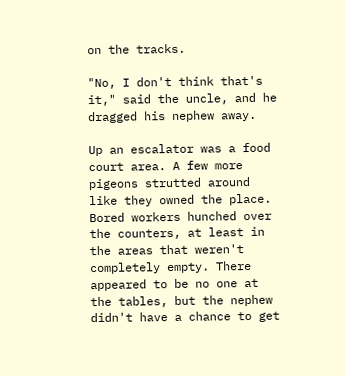on the tracks.

"No, I don't think that's it," said the uncle, and he dragged his nephew away.

Up an escalator was a food court area. A few more pigeons strutted around like they owned the place. Bored workers hunched over the counters, at least in the areas that weren't completely empty. There appeared to be no one at the tables, but the nephew didn't have a chance to get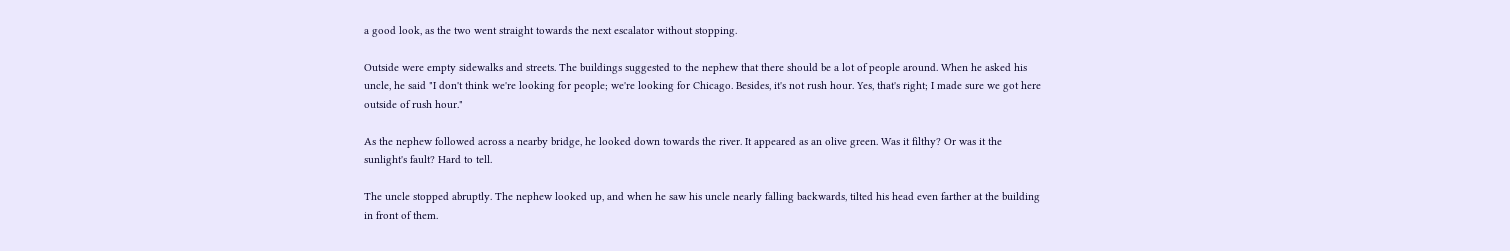a good look, as the two went straight towards the next escalator without stopping.

Outside were empty sidewalks and streets. The buildings suggested to the nephew that there should be a lot of people around. When he asked his uncle, he said "I don't think we're looking for people; we're looking for Chicago. Besides, it's not rush hour. Yes, that's right; I made sure we got here outside of rush hour."

As the nephew followed across a nearby bridge, he looked down towards the river. It appeared as an olive green. Was it filthy? Or was it the sunlight's fault? Hard to tell.

The uncle stopped abruptly. The nephew looked up, and when he saw his uncle nearly falling backwards, tilted his head even farther at the building in front of them.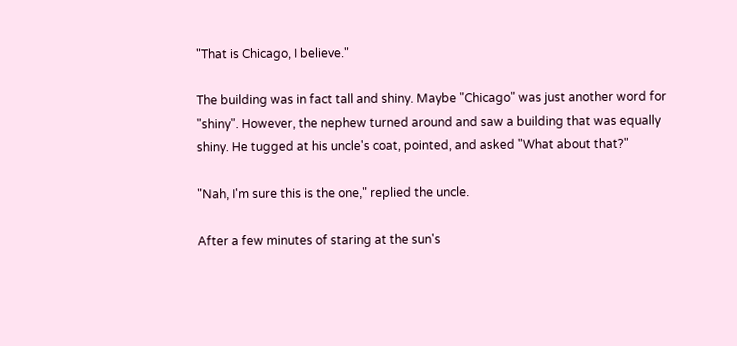"That is Chicago, I believe."

The building was in fact tall and shiny. Maybe "Chicago" was just another word for "shiny". However, the nephew turned around and saw a building that was equally shiny. He tugged at his uncle's coat, pointed, and asked "What about that?"

"Nah, I'm sure this is the one," replied the uncle.

After a few minutes of staring at the sun's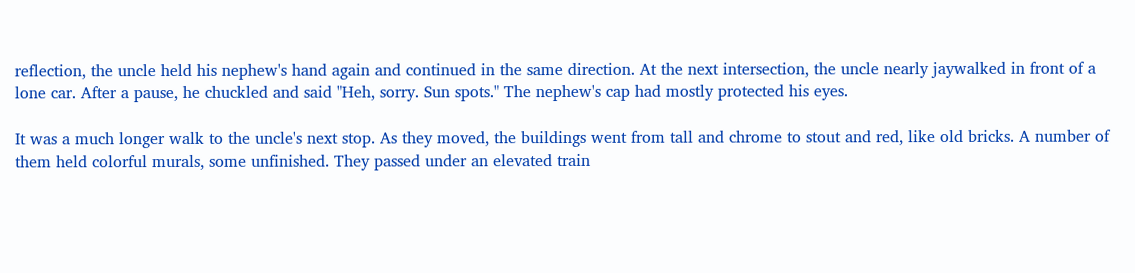reflection, the uncle held his nephew's hand again and continued in the same direction. At the next intersection, the uncle nearly jaywalked in front of a lone car. After a pause, he chuckled and said "Heh, sorry. Sun spots." The nephew's cap had mostly protected his eyes.

It was a much longer walk to the uncle's next stop. As they moved, the buildings went from tall and chrome to stout and red, like old bricks. A number of them held colorful murals, some unfinished. They passed under an elevated train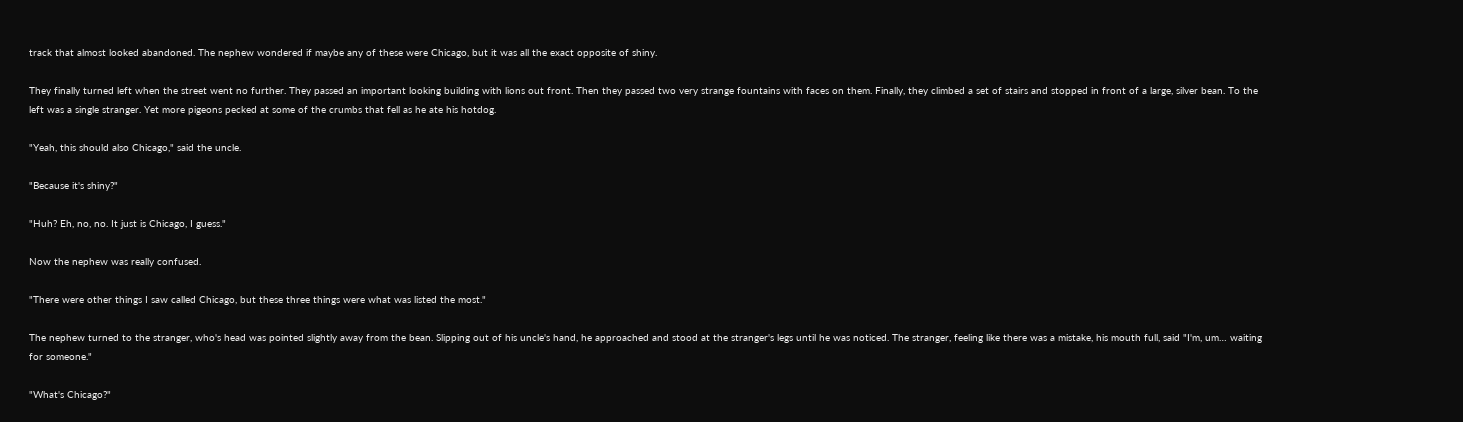track that almost looked abandoned. The nephew wondered if maybe any of these were Chicago, but it was all the exact opposite of shiny.

They finally turned left when the street went no further. They passed an important looking building with lions out front. Then they passed two very strange fountains with faces on them. Finally, they climbed a set of stairs and stopped in front of a large, silver bean. To the left was a single stranger. Yet more pigeons pecked at some of the crumbs that fell as he ate his hotdog.

"Yeah, this should also Chicago," said the uncle.

"Because it's shiny?"

"Huh? Eh, no, no. It just is Chicago, I guess."

Now the nephew was really confused.

"There were other things I saw called Chicago, but these three things were what was listed the most."

The nephew turned to the stranger, who's head was pointed slightly away from the bean. Slipping out of his uncle's hand, he approached and stood at the stranger's legs until he was noticed. The stranger, feeling like there was a mistake, his mouth full, said "I'm, um… waiting for someone."

"What's Chicago?"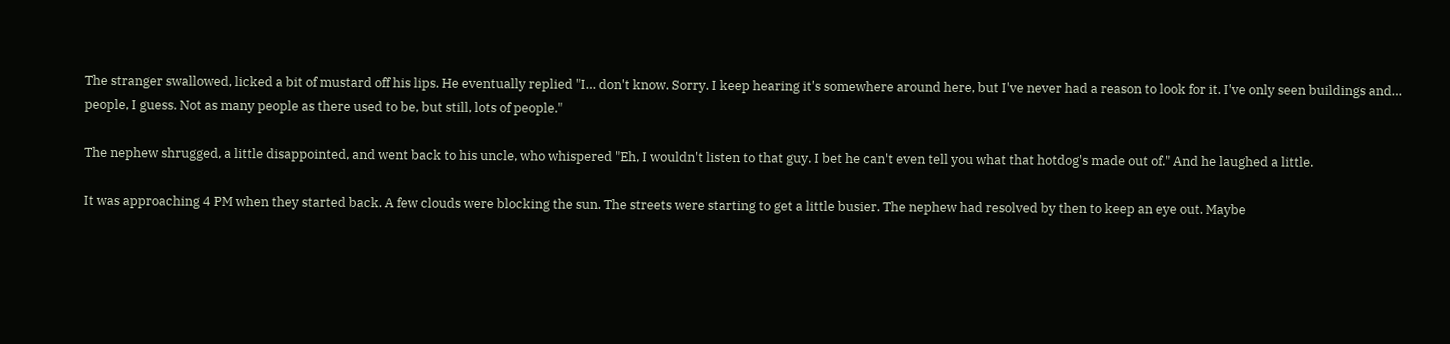The stranger swallowed, licked a bit of mustard off his lips. He eventually replied "I… don't know. Sorry. I keep hearing it's somewhere around here, but I've never had a reason to look for it. I've only seen buildings and… people, I guess. Not as many people as there used to be, but still, lots of people."

The nephew shrugged, a little disappointed, and went back to his uncle, who whispered "Eh, I wouldn't listen to that guy. I bet he can't even tell you what that hotdog's made out of." And he laughed a little.

It was approaching 4 PM when they started back. A few clouds were blocking the sun. The streets were starting to get a little busier. The nephew had resolved by then to keep an eye out. Maybe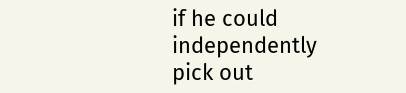if he could independently pick out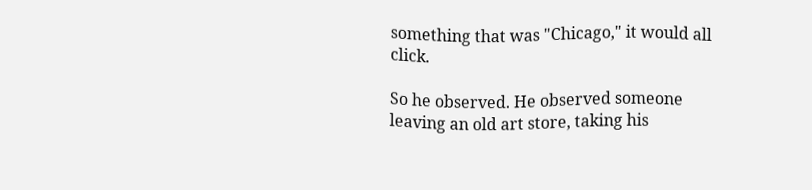something that was "Chicago," it would all click.

So he observed. He observed someone leaving an old art store, taking his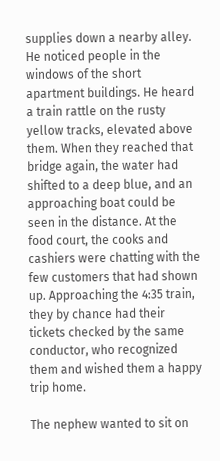supplies down a nearby alley. He noticed people in the windows of the short apartment buildings. He heard a train rattle on the rusty yellow tracks, elevated above them. When they reached that bridge again, the water had shifted to a deep blue, and an approaching boat could be seen in the distance. At the food court, the cooks and cashiers were chatting with the few customers that had shown up. Approaching the 4:35 train, they by chance had their tickets checked by the same conductor, who recognized them and wished them a happy trip home.

The nephew wanted to sit on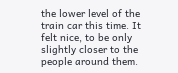the lower level of the train car this time. It felt nice, to be only slightly closer to the people around them.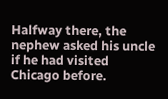Halfway there, the nephew asked his uncle if he had visited Chicago before.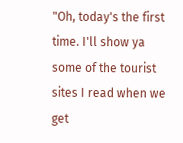"Oh, today's the first time. I'll show ya some of the tourist sites I read when we get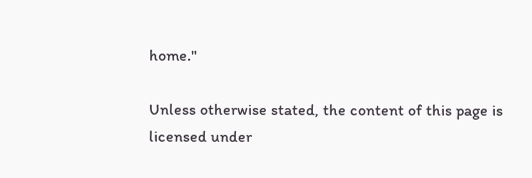home."

Unless otherwise stated, the content of this page is licensed under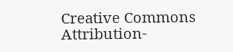Creative Commons Attribution-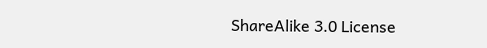ShareAlike 3.0 License